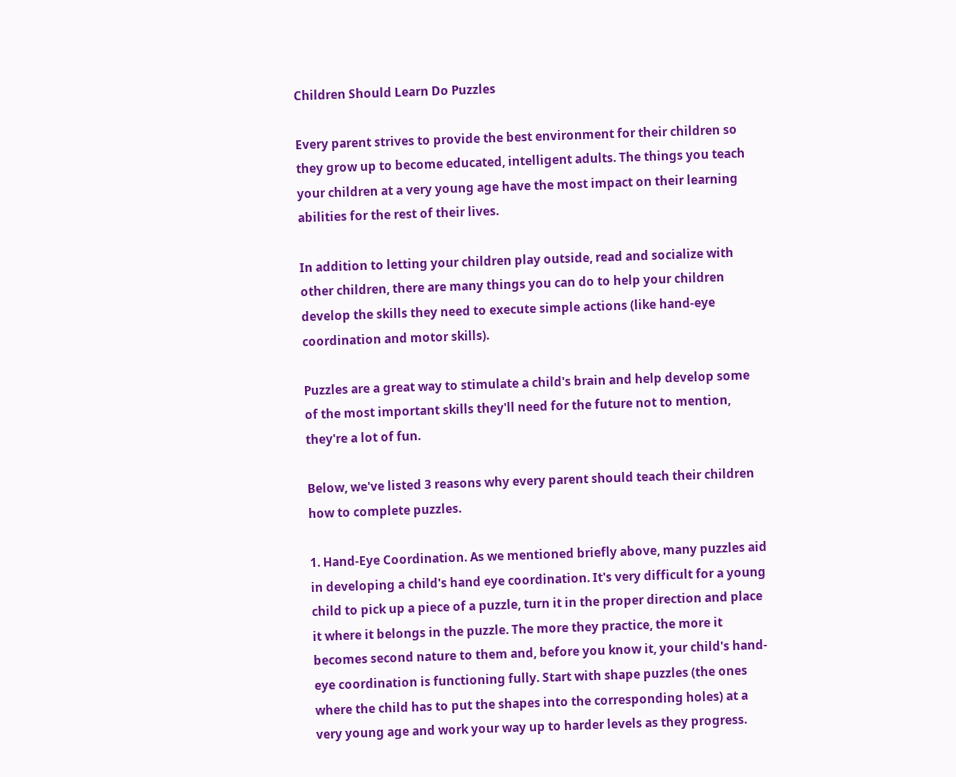Children Should Learn Do Puzzles

Every parent strives to provide the best environment for their children so they grow up to become educated, intelligent adults. The things you teach your children at a very young age have the most impact on their learning abilities for the rest of their lives.

In addition to letting your children play outside, read and socialize with other children, there are many things you can do to help your children develop the skills they need to execute simple actions (like hand-eye coordination and motor skills).

Puzzles are a great way to stimulate a child's brain and help develop some of the most important skills they'll need for the future not to mention, they're a lot of fun.

Below, we've listed 3 reasons why every parent should teach their children how to complete puzzles.

1. Hand-Eye Coordination. As we mentioned briefly above, many puzzles aid in developing a child's hand eye coordination. It's very difficult for a young child to pick up a piece of a puzzle, turn it in the proper direction and place it where it belongs in the puzzle. The more they practice, the more it becomes second nature to them and, before you know it, your child's hand-eye coordination is functioning fully. Start with shape puzzles (the ones where the child has to put the shapes into the corresponding holes) at a very young age and work your way up to harder levels as they progress.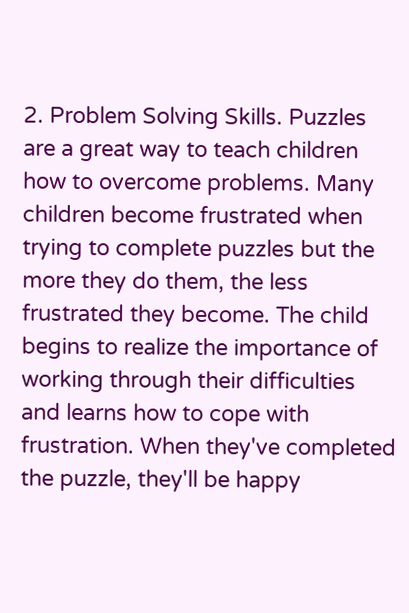2. Problem Solving Skills. Puzzles are a great way to teach children how to overcome problems. Many children become frustrated when trying to complete puzzles but the more they do them, the less frustrated they become. The child begins to realize the importance of working through their difficulties and learns how to cope with frustration. When they've completed the puzzle, they'll be happy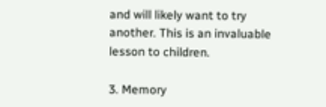and will likely want to try another. This is an invaluable lesson to children.

3. Memory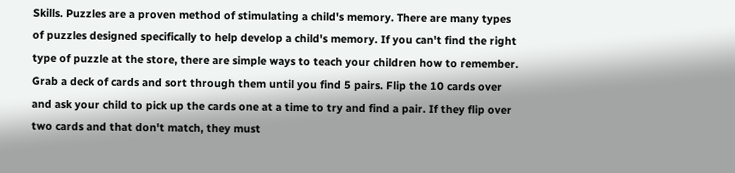Skills. Puzzles are a proven method of stimulating a child's memory. There are many types of puzzles designed specifically to help develop a child's memory. If you can't find the right type of puzzle at the store, there are simple ways to teach your children how to remember. Grab a deck of cards and sort through them until you find 5 pairs. Flip the 10 cards over and ask your child to pick up the cards one at a time to try and find a pair. If they flip over two cards and that don't match, they must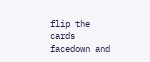flip the cards facedown and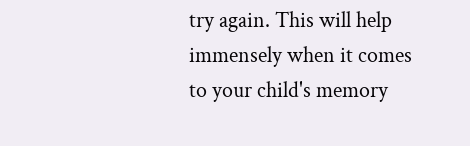try again. This will help immensely when it comes to your child's memory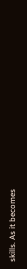skills. As it becomes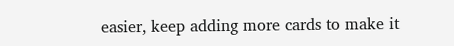easier, keep adding more cards to make it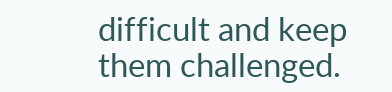difficult and keep them challenged.